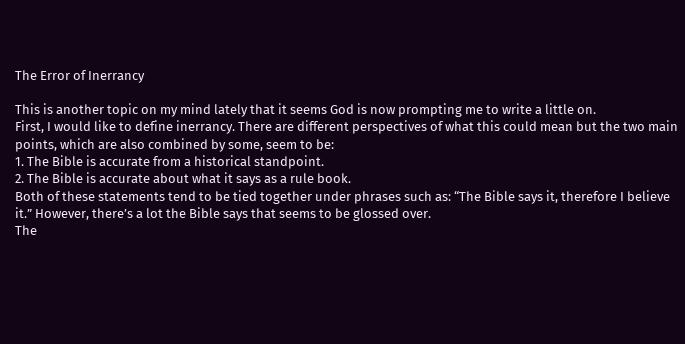The Error of Inerrancy

This is another topic on my mind lately that it seems God is now prompting me to write a little on.
First, I would like to define inerrancy. There are different perspectives of what this could mean but the two main points, which are also combined by some, seem to be:
1. The Bible is accurate from a historical standpoint.
2. The Bible is accurate about what it says as a rule book.
Both of these statements tend to be tied together under phrases such as: “The Bible says it, therefore I believe it.” However, there’s a lot the Bible says that seems to be glossed over.
The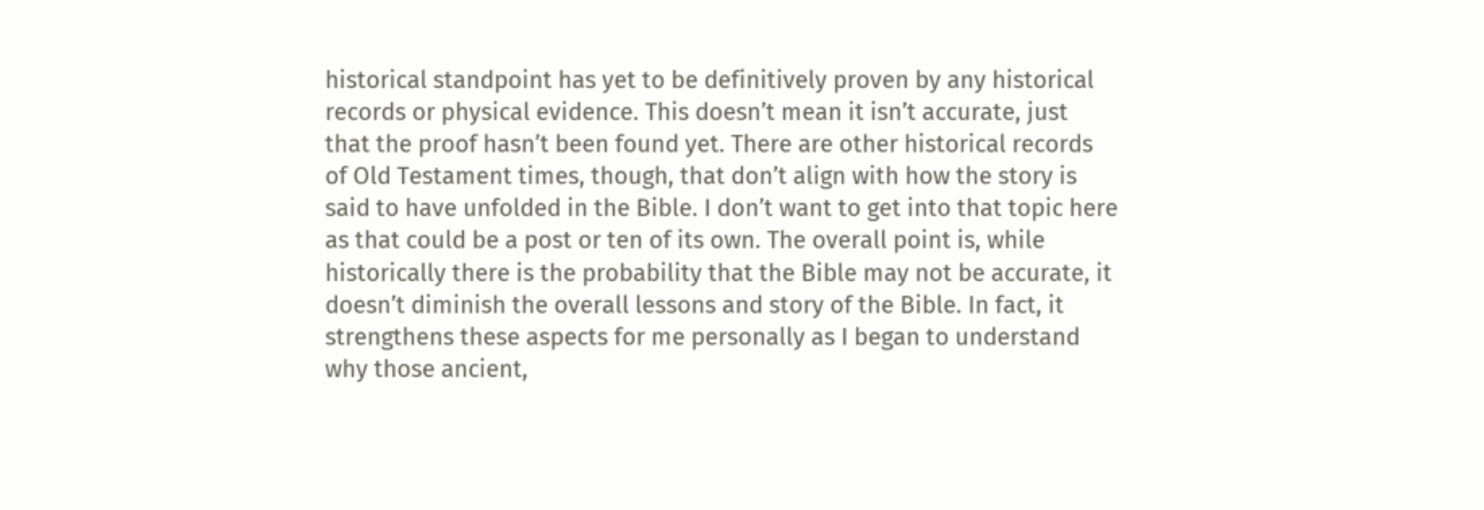historical standpoint has yet to be definitively proven by any historical records or physical evidence. This doesn’t mean it isn’t accurate, just that the proof hasn’t been found yet. There are other historical records of Old Testament times, though, that don’t align with how the story is said to have unfolded in the Bible. I don’t want to get into that topic here as that could be a post or ten of its own. The overall point is, while historically there is the probability that the Bible may not be accurate, it doesn’t diminish the overall lessons and story of the Bible. In fact, it strengthens these aspects for me personally as I began to understand why those ancient,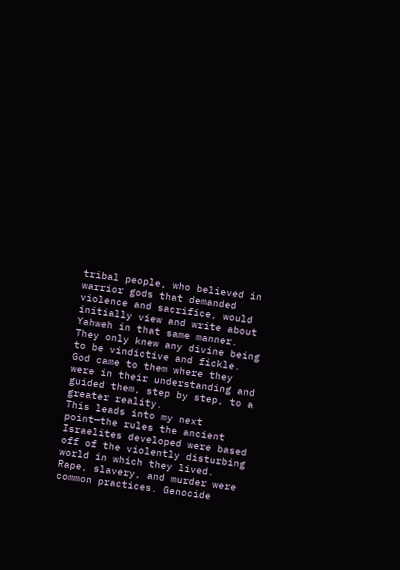tribal people, who believed in warrior gods that demanded violence and sacrifice, would initially view and write about Yahweh in that same manner. They only knew any divine being to be vindictive and fickle. God came to them where they were in their understanding and guided them, step by step, to a greater reality.
This leads into my next point—the rules the ancient Israelites developed were based off of the violently disturbing world in which they lived. Rape, slavery, and murder were common practices. Genocide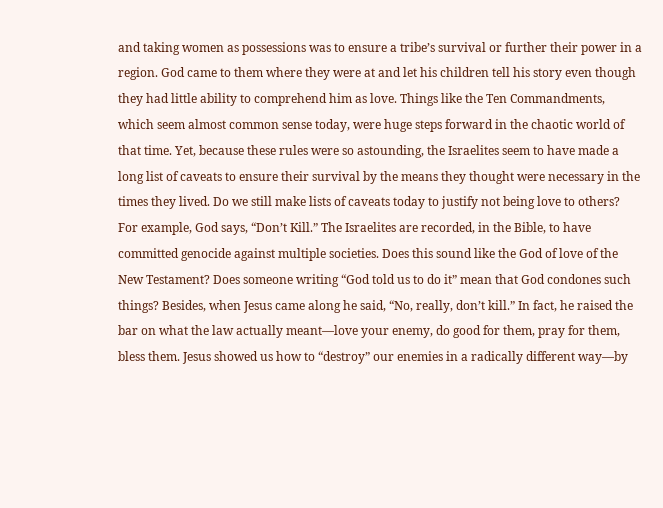and taking women as possessions was to ensure a tribe’s survival or further their power in a region. God came to them where they were at and let his children tell his story even though they had little ability to comprehend him as love. Things like the Ten Commandments, which seem almost common sense today, were huge steps forward in the chaotic world of that time. Yet, because these rules were so astounding, the Israelites seem to have made a long list of caveats to ensure their survival by the means they thought were necessary in the times they lived. Do we still make lists of caveats today to justify not being love to others?
For example, God says, “Don’t Kill.” The Israelites are recorded, in the Bible, to have committed genocide against multiple societies. Does this sound like the God of love of the New Testament? Does someone writing “God told us to do it” mean that God condones such things? Besides, when Jesus came along he said, “No, really, don’t kill.” In fact, he raised the bar on what the law actually meant—love your enemy, do good for them, pray for them, bless them. Jesus showed us how to “destroy” our enemies in a radically different way—by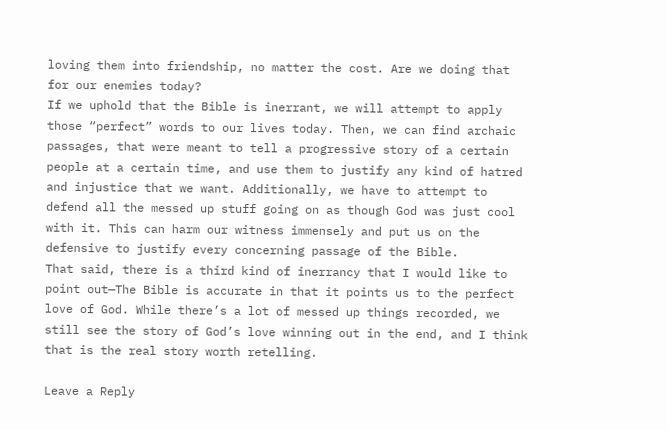loving them into friendship, no matter the cost. Are we doing that for our enemies today?
If we uphold that the Bible is inerrant, we will attempt to apply those “perfect” words to our lives today. Then, we can find archaic passages, that were meant to tell a progressive story of a certain people at a certain time, and use them to justify any kind of hatred and injustice that we want. Additionally, we have to attempt to defend all the messed up stuff going on as though God was just cool with it. This can harm our witness immensely and put us on the defensive to justify every concerning passage of the Bible.
That said, there is a third kind of inerrancy that I would like to point out—The Bible is accurate in that it points us to the perfect love of God. While there’s a lot of messed up things recorded, we still see the story of God’s love winning out in the end, and I think that is the real story worth retelling.

Leave a Reply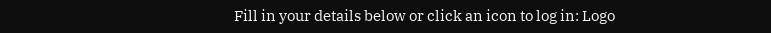Fill in your details below or click an icon to log in: Logo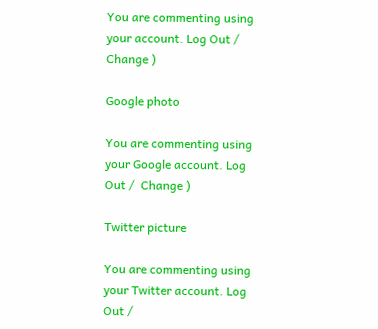You are commenting using your account. Log Out /  Change )

Google photo

You are commenting using your Google account. Log Out /  Change )

Twitter picture

You are commenting using your Twitter account. Log Out /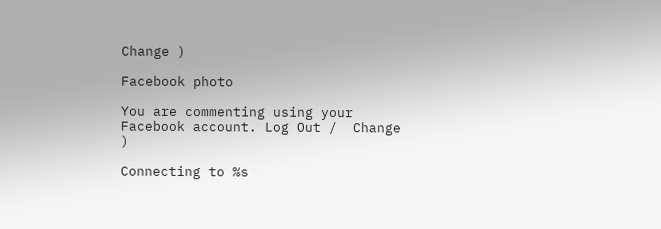Change )

Facebook photo

You are commenting using your Facebook account. Log Out /  Change )

Connecting to %s